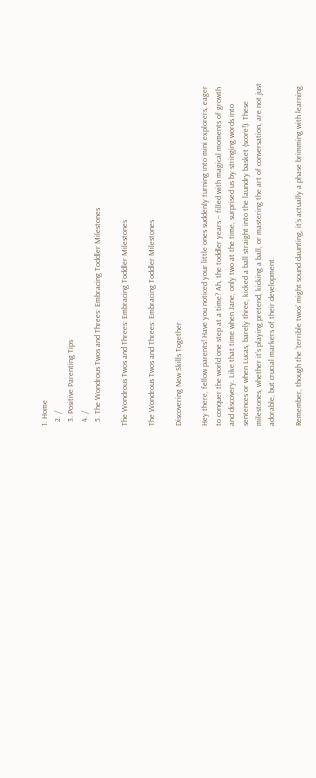1. Home
  2. /
  3. Positive Parenting Tips
  4. /
  5. The Wondrous Twos and Threes: Embracing Toddler Milestones

The Wondrous Twos and Threes: Embracing Toddler Milestones

The Wondrous Twos and Threes: Embracing Toddler Milestones

Discovering New Skills Together

Hey there, fellow parents! Have you noticed your little ones suddenly turning into mini explorers, eager to conquer the world one step at a time? Ah, the toddler years – filled with magical moments of growth and discovery. Like that time when Jane, only two at the time, surprised us by stringing words into sentences or when Lucas, barely three, kicked a ball straight into the laundry basket (score!). These milestones, whether it’s playing pretend, kicking a ball, or mastering the art of conversation, are not just adorable, but crucial markers of their development.

Remember, though the ‘terrible twos’ might sound daunting, it’s actually a phase brimming with learning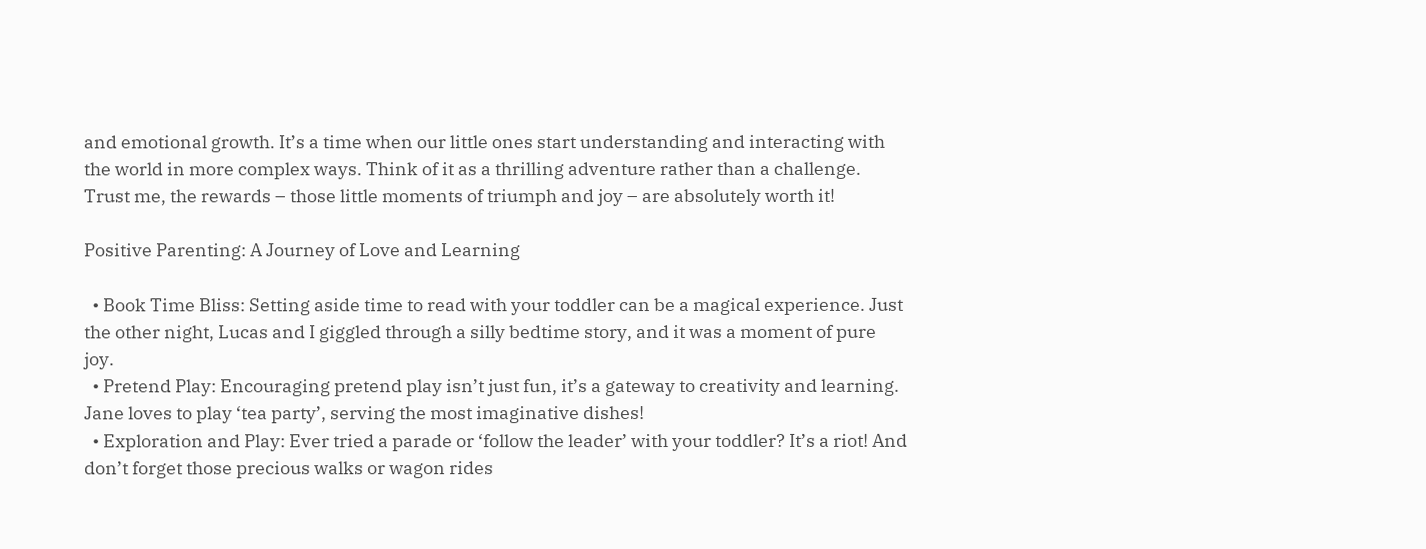and emotional growth. It’s a time when our little ones start understanding and interacting with the world in more complex ways. Think of it as a thrilling adventure rather than a challenge. Trust me, the rewards – those little moments of triumph and joy – are absolutely worth it!

Positive Parenting: A Journey of Love and Learning

  • Book Time Bliss: Setting aside time to read with your toddler can be a magical experience. Just the other night, Lucas and I giggled through a silly bedtime story, and it was a moment of pure joy.
  • Pretend Play: Encouraging pretend play isn’t just fun, it’s a gateway to creativity and learning. Jane loves to play ‘tea party’, serving the most imaginative dishes!
  • Exploration and Play: Ever tried a parade or ‘follow the leader’ with your toddler? It’s a riot! And don’t forget those precious walks or wagon rides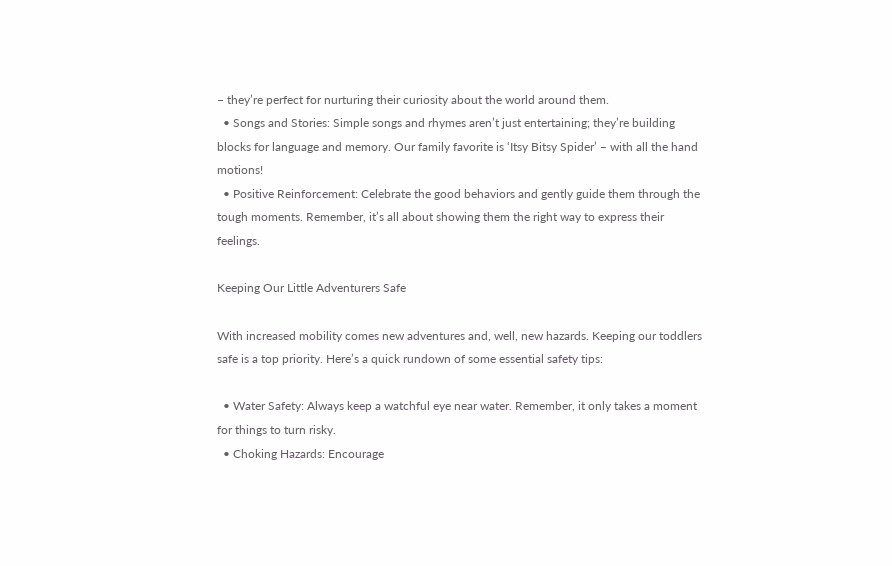– they’re perfect for nurturing their curiosity about the world around them.
  • Songs and Stories: Simple songs and rhymes aren’t just entertaining; they’re building blocks for language and memory. Our family favorite is ‘Itsy Bitsy Spider’ – with all the hand motions!
  • Positive Reinforcement: Celebrate the good behaviors and gently guide them through the tough moments. Remember, it’s all about showing them the right way to express their feelings.

Keeping Our Little Adventurers Safe

With increased mobility comes new adventures and, well, new hazards. Keeping our toddlers safe is a top priority. Here’s a quick rundown of some essential safety tips:

  • Water Safety: Always keep a watchful eye near water. Remember, it only takes a moment for things to turn risky.
  • Choking Hazards: Encourage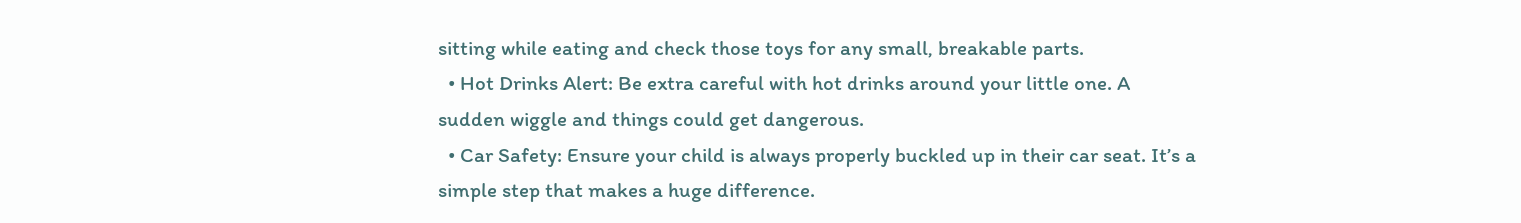sitting while eating and check those toys for any small, breakable parts.
  • Hot Drinks Alert: Be extra careful with hot drinks around your little one. A sudden wiggle and things could get dangerous.
  • Car Safety: Ensure your child is always properly buckled up in their car seat. It’s a simple step that makes a huge difference.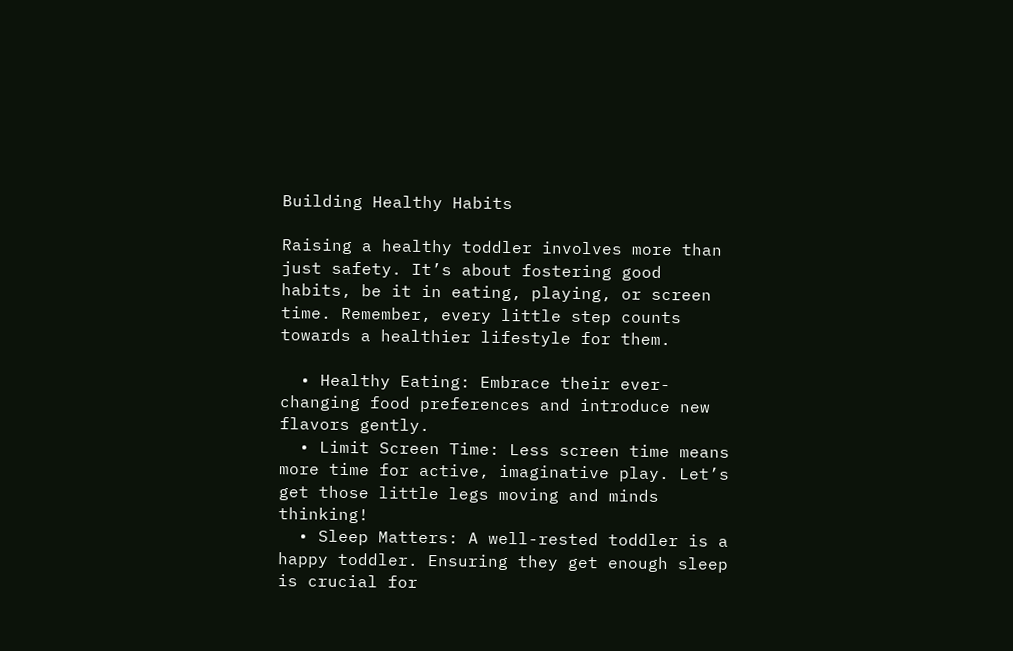Building Healthy Habits

Raising a healthy toddler involves more than just safety. It’s about fostering good habits, be it in eating, playing, or screen time. Remember, every little step counts towards a healthier lifestyle for them.

  • Healthy Eating: Embrace their ever-changing food preferences and introduce new flavors gently.
  • Limit Screen Time: Less screen time means more time for active, imaginative play. Let’s get those little legs moving and minds thinking!
  • Sleep Matters: A well-rested toddler is a happy toddler. Ensuring they get enough sleep is crucial for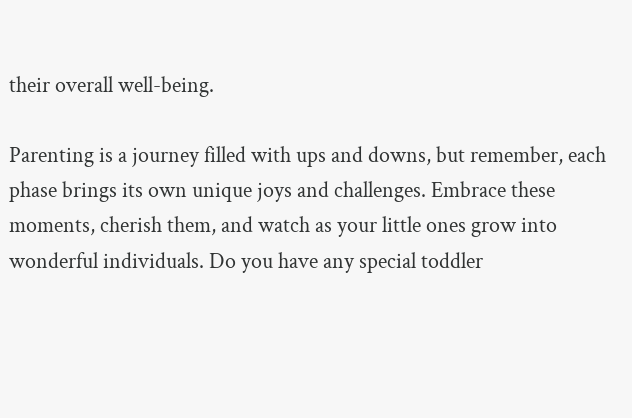their overall well-being.

Parenting is a journey filled with ups and downs, but remember, each phase brings its own unique joys and challenges. Embrace these moments, cherish them, and watch as your little ones grow into wonderful individuals. Do you have any special toddler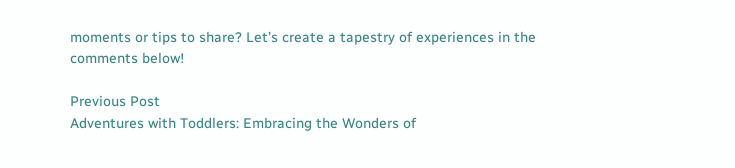moments or tips to share? Let’s create a tapestry of experiences in the comments below!

Previous Post
Adventures with Toddlers: Embracing the Wonders of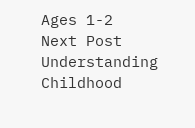Ages 1-2
Next Post
Understanding Childhood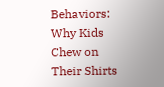Behaviors: Why Kids Chew on Their Shirts